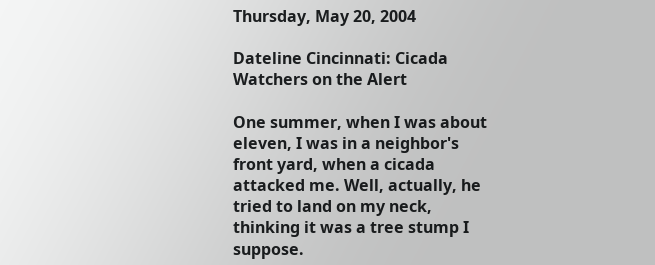Thursday, May 20, 2004

Dateline Cincinnati: Cicada Watchers on the Alert

One summer, when I was about eleven, I was in a neighbor's front yard, when a cicada attacked me. Well, actually, he tried to land on my neck, thinking it was a tree stump I suppose.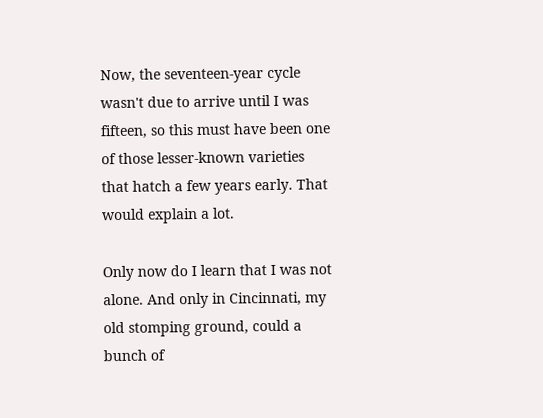Now, the seventeen-year cycle wasn't due to arrive until I was fifteen, so this must have been one of those lesser-known varieties that hatch a few years early. That would explain a lot.

Only now do I learn that I was not alone. And only in Cincinnati, my old stomping ground, could a bunch of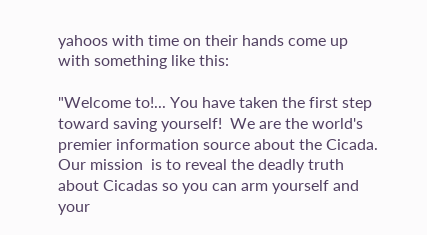yahoos with time on their hands come up with something like this:

"Welcome to!... You have taken the first step toward saving yourself!  We are the world's premier information source about the Cicada.  Our mission  is to reveal the deadly truth about Cicadas so you can arm yourself and your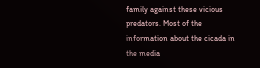family against these vicious predators. Most of the information about the cicada in the media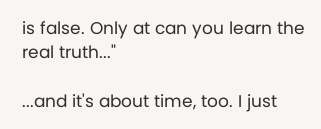is false. Only at can you learn the real truth..."

...and it's about time, too. I just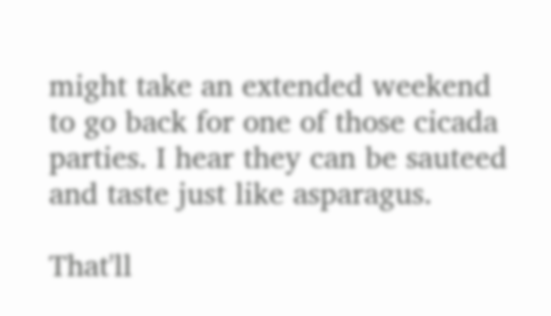might take an extended weekend to go back for one of those cicada parties. I hear they can be sauteed and taste just like asparagus.

That'll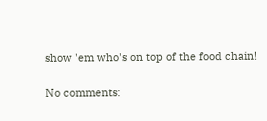show 'em who's on top of the food chain!

No comments: